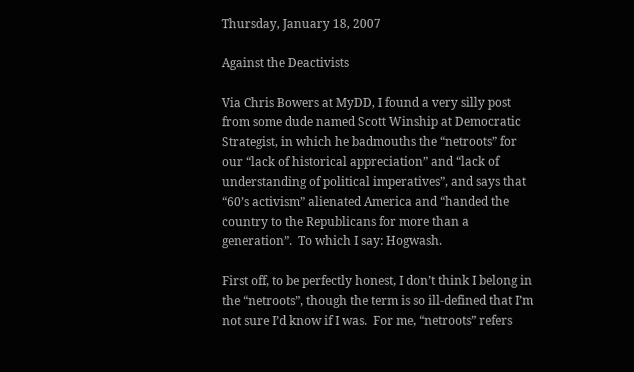Thursday, January 18, 2007

Against the Deactivists

Via Chris Bowers at MyDD, I found a very silly post from some dude named Scott Winship at Democratic Strategist, in which he badmouths the “netroots” for our “lack of historical appreciation” and “lack of understanding of political imperatives”, and says that “60’s activism” alienated America and “handed the country to the Republicans for more than a generation”.  To which I say: Hogwash.

First off, to be perfectly honest, I don’t think I belong in the “netroots”, though the term is so ill-defined that I’m not sure I’d know if I was.  For me, “netroots” refers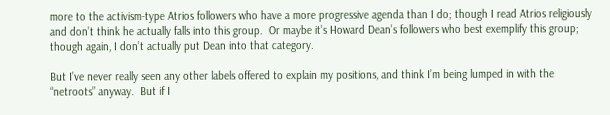more to the activism-type Atrios followers who have a more progressive agenda than I do; though I read Atrios religiously and don’t think he actually falls into this group.  Or maybe it’s Howard Dean’s followers who best exemplify this group; though again, I don’t actually put Dean into that category.

But I’ve never really seen any other labels offered to explain my positions, and think I’m being lumped in with the “netroots” anyway.  But if I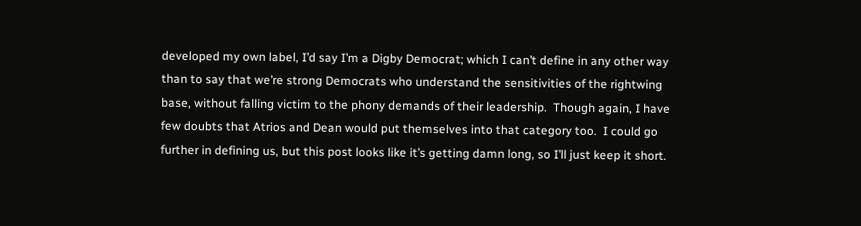developed my own label, I’d say I’m a Digby Democrat; which I can’t define in any other way than to say that we’re strong Democrats who understand the sensitivities of the rightwing base, without falling victim to the phony demands of their leadership.  Though again, I have few doubts that Atrios and Dean would put themselves into that category too.  I could go further in defining us, but this post looks like it’s getting damn long, so I’ll just keep it short.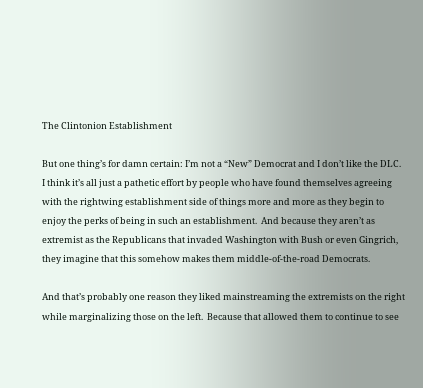The Clintonion Establishment

But one thing’s for damn certain: I’m not a “New” Democrat and I don’t like the DLC.  I think it’s all just a pathetic effort by people who have found themselves agreeing with the rightwing establishment side of things more and more as they begin to enjoy the perks of being in such an establishment.  And because they aren’t as extremist as the Republicans that invaded Washington with Bush or even Gingrich, they imagine that this somehow makes them middle-of-the-road Democrats.

And that’s probably one reason they liked mainstreaming the extremists on the right while marginalizing those on the left.  Because that allowed them to continue to see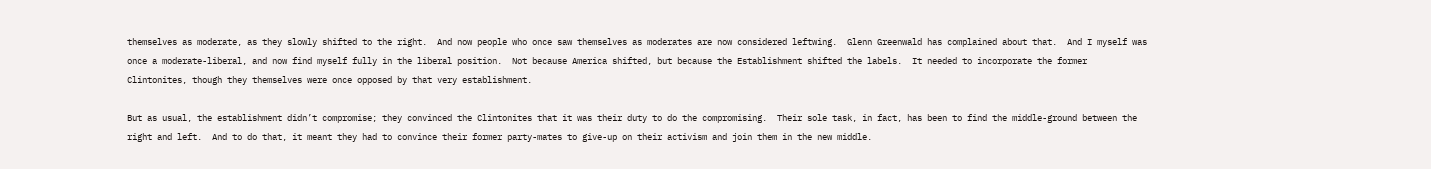themselves as moderate, as they slowly shifted to the right.  And now people who once saw themselves as moderates are now considered leftwing.  Glenn Greenwald has complained about that.  And I myself was once a moderate-liberal, and now find myself fully in the liberal position.  Not because America shifted, but because the Establishment shifted the labels.  It needed to incorporate the former Clintonites, though they themselves were once opposed by that very establishment.

But as usual, the establishment didn’t compromise; they convinced the Clintonites that it was their duty to do the compromising.  Their sole task, in fact, has been to find the middle-ground between the right and left.  And to do that, it meant they had to convince their former party-mates to give-up on their activism and join them in the new middle.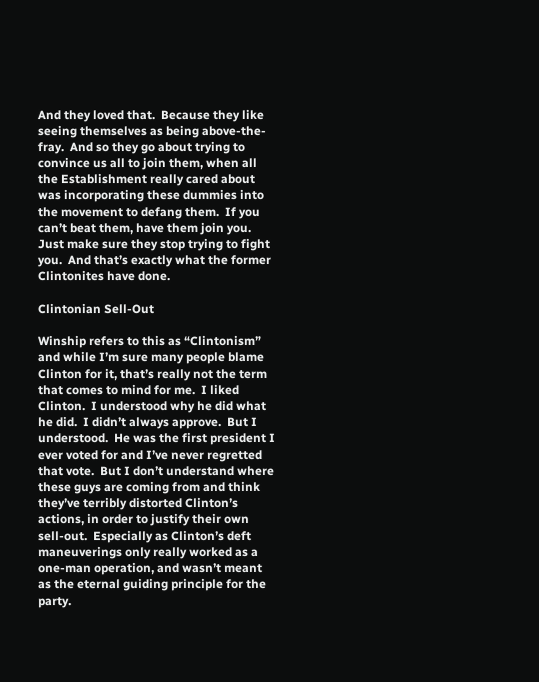And they loved that.  Because they like seeing themselves as being above-the-fray.  And so they go about trying to convince us all to join them, when all the Establishment really cared about was incorporating these dummies into the movement to defang them.  If you can’t beat them, have them join you.  Just make sure they stop trying to fight you.  And that’s exactly what the former Clintonites have done.

Clintonian Sell-Out

Winship refers to this as “Clintonism” and while I’m sure many people blame Clinton for it, that’s really not the term that comes to mind for me.  I liked Clinton.  I understood why he did what he did.  I didn’t always approve.  But I understood.  He was the first president I ever voted for and I’ve never regretted that vote.  But I don’t understand where these guys are coming from and think they’ve terribly distorted Clinton’s actions, in order to justify their own sell-out.  Especially as Clinton’s deft maneuverings only really worked as a one-man operation, and wasn’t meant as the eternal guiding principle for the party.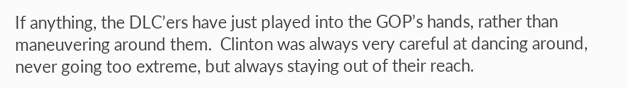If anything, the DLC’ers have just played into the GOP’s hands, rather than maneuvering around them.  Clinton was always very careful at dancing around, never going too extreme, but always staying out of their reach.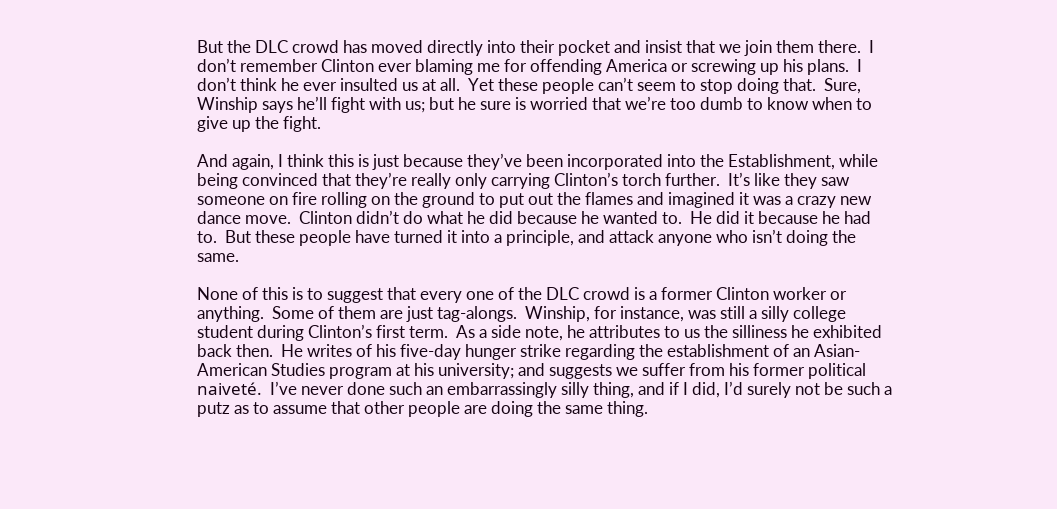But the DLC crowd has moved directly into their pocket and insist that we join them there.  I don’t remember Clinton ever blaming me for offending America or screwing up his plans.  I don’t think he ever insulted us at all.  Yet these people can’t seem to stop doing that.  Sure, Winship says he’ll fight with us; but he sure is worried that we’re too dumb to know when to give up the fight.

And again, I think this is just because they’ve been incorporated into the Establishment, while being convinced that they’re really only carrying Clinton’s torch further.  It’s like they saw someone on fire rolling on the ground to put out the flames and imagined it was a crazy new dance move.  Clinton didn’t do what he did because he wanted to.  He did it because he had to.  But these people have turned it into a principle, and attack anyone who isn’t doing the same.

None of this is to suggest that every one of the DLC crowd is a former Clinton worker or anything.  Some of them are just tag-alongs.  Winship, for instance, was still a silly college student during Clinton’s first term.  As a side note, he attributes to us the silliness he exhibited back then.  He writes of his five-day hunger strike regarding the establishment of an Asian-American Studies program at his university; and suggests we suffer from his former political naiveté.  I’ve never done such an embarrassingly silly thing, and if I did, I’d surely not be such a putz as to assume that other people are doing the same thing.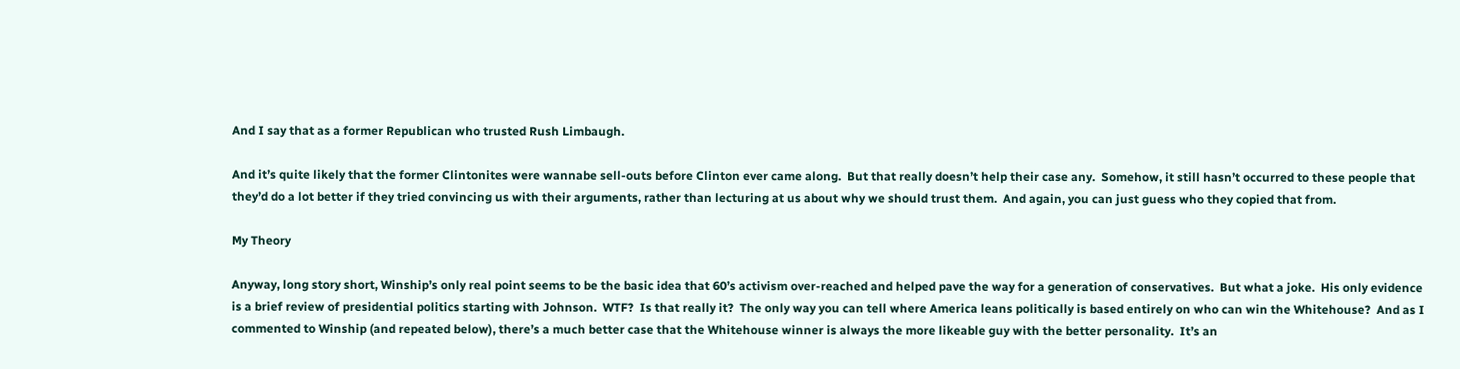And I say that as a former Republican who trusted Rush Limbaugh.

And it’s quite likely that the former Clintonites were wannabe sell-outs before Clinton ever came along.  But that really doesn’t help their case any.  Somehow, it still hasn’t occurred to these people that they’d do a lot better if they tried convincing us with their arguments, rather than lecturing at us about why we should trust them.  And again, you can just guess who they copied that from.

My Theory

Anyway, long story short, Winship’s only real point seems to be the basic idea that 60’s activism over-reached and helped pave the way for a generation of conservatives.  But what a joke.  His only evidence is a brief review of presidential politics starting with Johnson.  WTF?  Is that really it?  The only way you can tell where America leans politically is based entirely on who can win the Whitehouse?  And as I commented to Winship (and repeated below), there’s a much better case that the Whitehouse winner is always the more likeable guy with the better personality.  It’s an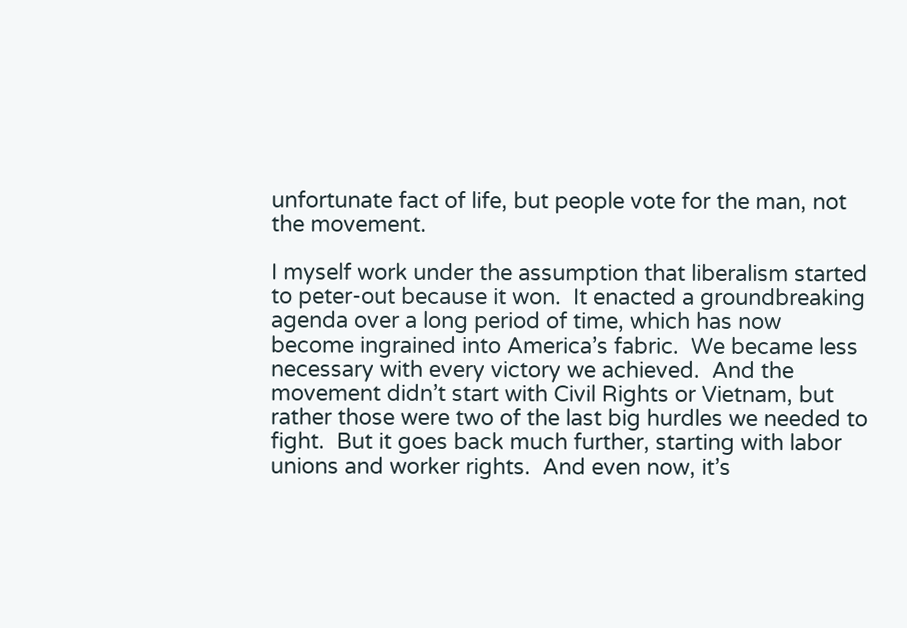unfortunate fact of life, but people vote for the man, not the movement.

I myself work under the assumption that liberalism started to peter-out because it won.  It enacted a groundbreaking agenda over a long period of time, which has now become ingrained into America’s fabric.  We became less necessary with every victory we achieved.  And the movement didn’t start with Civil Rights or Vietnam, but rather those were two of the last big hurdles we needed to fight.  But it goes back much further, starting with labor unions and worker rights.  And even now, it’s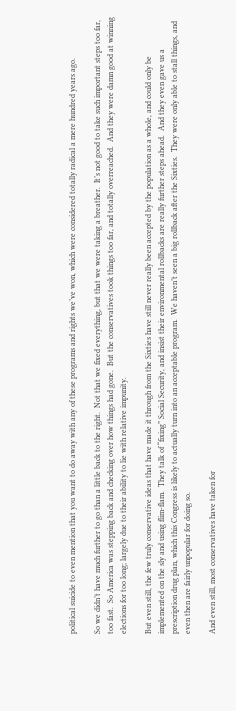political suicide to even mention that you want to do away with any of these programs and rights we’ve won, which were considered totally radical a mere hundred years ago.

So we didn’t have much further to go than a little back to the right.  Not that we fixed everything, but that we were taking a breather.  It’s not good to take such important steps too far, too fast.  So America was stepping back and checking over how things had gone.  But the conservatives took things too far, and totally overreached.  And they were damn good at winning elections for too long; largely due to their ability to lie with relative impunity.

But even still, the few truly conservative ideas that have made it through from the Sixties have still never really been accepted by the population as a whole, and could only be implemented on the sly and using flim-flam.  They talk of “fixing” Social Security, and insist their environmental rollbacks are really further steps ahead.  And they even gave us a prescription drug plan, which this Congress is likely to actually turn into an acceptable program.  We haven’t seen a big rollback after the Sixties.  They were only able to stall things, and even then are fairly unpopular for doing so.

And even still, most conservatives have taken for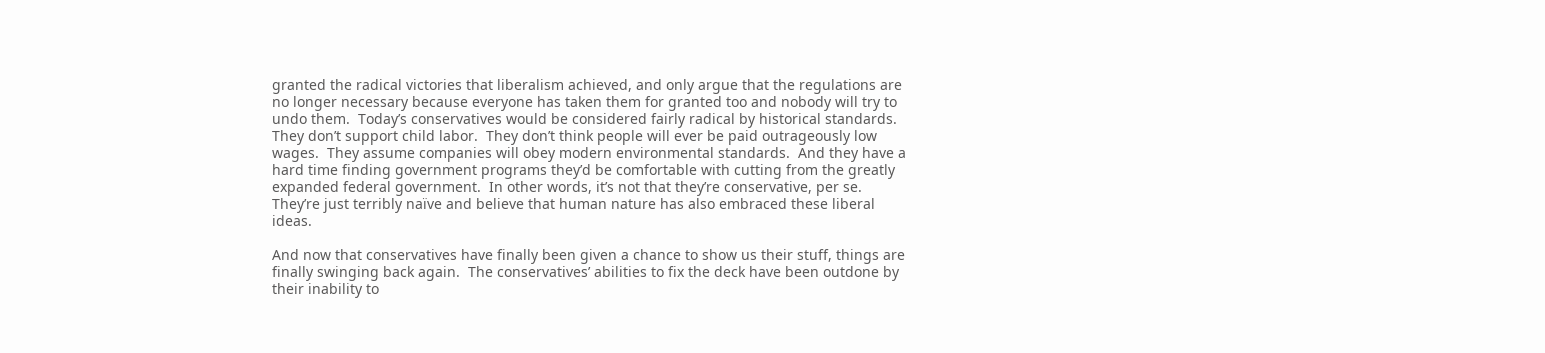granted the radical victories that liberalism achieved, and only argue that the regulations are no longer necessary because everyone has taken them for granted too and nobody will try to undo them.  Today’s conservatives would be considered fairly radical by historical standards.  They don’t support child labor.  They don’t think people will ever be paid outrageously low wages.  They assume companies will obey modern environmental standards.  And they have a hard time finding government programs they’d be comfortable with cutting from the greatly expanded federal government.  In other words, it’s not that they’re conservative, per se.  They’re just terribly naïve and believe that human nature has also embraced these liberal ideas.

And now that conservatives have finally been given a chance to show us their stuff, things are finally swinging back again.  The conservatives’ abilities to fix the deck have been outdone by their inability to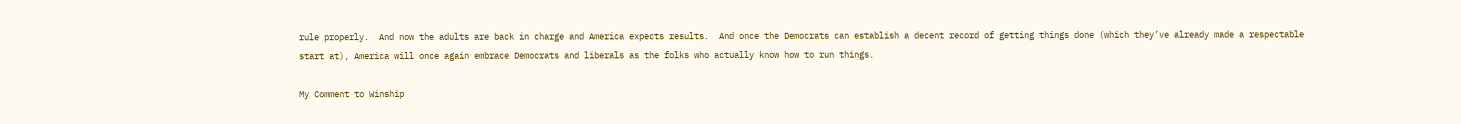rule properly.  And now the adults are back in charge and America expects results.  And once the Democrats can establish a decent record of getting things done (which they’ve already made a respectable start at), America will once again embrace Democrats and liberals as the folks who actually know how to run things.

My Comment to Winship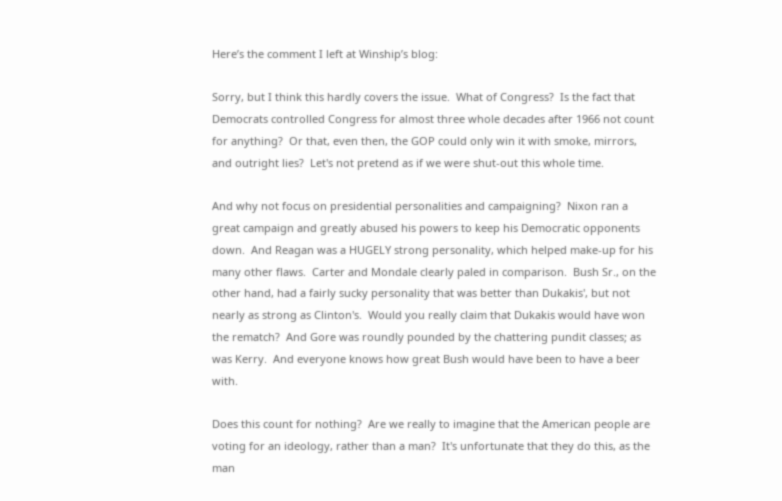Here’s the comment I left at Winship’s blog:

Sorry, but I think this hardly covers the issue.  What of Congress?  Is the fact that Democrats controlled Congress for almost three whole decades after 1966 not count for anything?  Or that, even then, the GOP could only win it with smoke, mirrors, and outright lies?  Let's not pretend as if we were shut-out this whole time.

And why not focus on presidential personalities and campaigning?  Nixon ran a great campaign and greatly abused his powers to keep his Democratic opponents down.  And Reagan was a HUGELY strong personality, which helped make-up for his many other flaws.  Carter and Mondale clearly paled in comparison.  Bush Sr., on the other hand, had a fairly sucky personality that was better than Dukakis', but not nearly as strong as Clinton's.  Would you really claim that Dukakis would have won the rematch?  And Gore was roundly pounded by the chattering pundit classes; as was Kerry.  And everyone knows how great Bush would have been to have a beer with.

Does this count for nothing?  Are we really to imagine that the American people are voting for an ideology, rather than a man?  It's unfortunate that they do this, as the man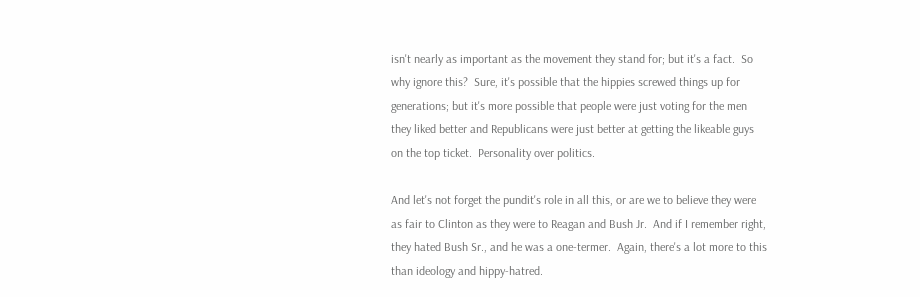isn't nearly as important as the movement they stand for; but it's a fact.  So why ignore this?  Sure, it's possible that the hippies screwed things up for generations; but it's more possible that people were just voting for the men they liked better and Republicans were just better at getting the likeable guys on the top ticket.  Personality over politics.

And let's not forget the pundit's role in all this, or are we to believe they were as fair to Clinton as they were to Reagan and Bush Jr.  And if I remember right, they hated Bush Sr., and he was a one-termer.  Again, there's a lot more to this than ideology and hippy-hatred.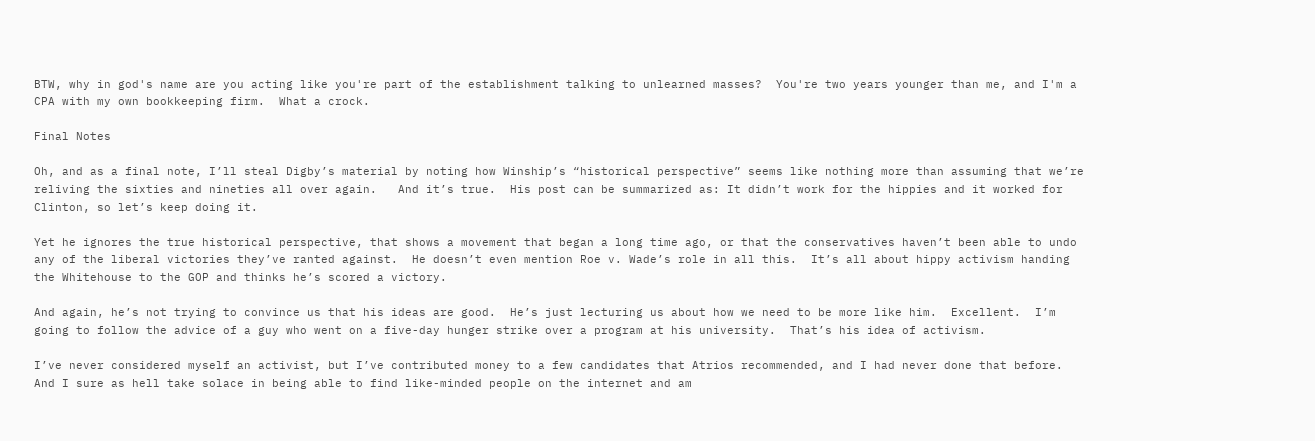BTW, why in god's name are you acting like you're part of the establishment talking to unlearned masses?  You're two years younger than me, and I'm a CPA with my own bookkeeping firm.  What a crock.

Final Notes

Oh, and as a final note, I’ll steal Digby’s material by noting how Winship’s “historical perspective” seems like nothing more than assuming that we’re reliving the sixties and nineties all over again.   And it’s true.  His post can be summarized as: It didn’t work for the hippies and it worked for Clinton, so let’s keep doing it.

Yet he ignores the true historical perspective, that shows a movement that began a long time ago, or that the conservatives haven’t been able to undo any of the liberal victories they’ve ranted against.  He doesn’t even mention Roe v. Wade’s role in all this.  It’s all about hippy activism handing the Whitehouse to the GOP and thinks he’s scored a victory.

And again, he’s not trying to convince us that his ideas are good.  He’s just lecturing us about how we need to be more like him.  Excellent.  I’m going to follow the advice of a guy who went on a five-day hunger strike over a program at his university.  That’s his idea of activism.

I’ve never considered myself an activist, but I’ve contributed money to a few candidates that Atrios recommended, and I had never done that before.  And I sure as hell take solace in being able to find like-minded people on the internet and am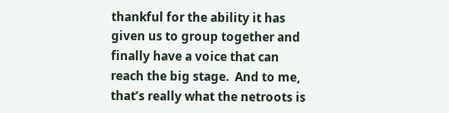thankful for the ability it has given us to group together and finally have a voice that can reach the big stage.  And to me, that’s really what the netroots is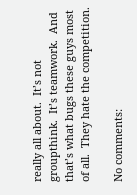really all about.  It’s not groupthink.  It’s teamwork.  And that’s what bugs these guys most of all.  They hate the competition.

No comments: